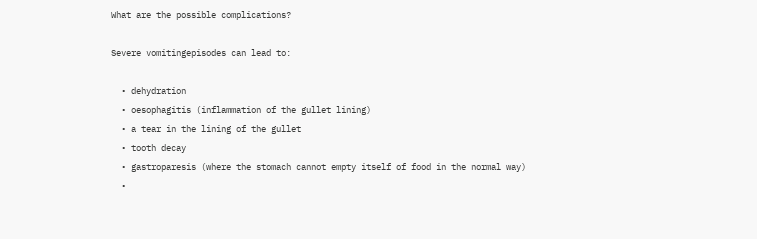What are the possible complications?

Severe vomitingepisodes can lead to:

  • dehydration
  • oesophagitis (inflammation of the gullet lining)
  • a tear in the lining of the gullet
  • tooth decay
  • gastroparesis (where the stomach cannot empty itself of food in the normal way)
  •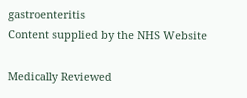gastroenteritis
Content supplied by the NHS Website

Medically Reviewed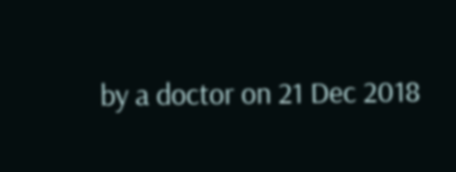by a doctor on 21 Dec 2018